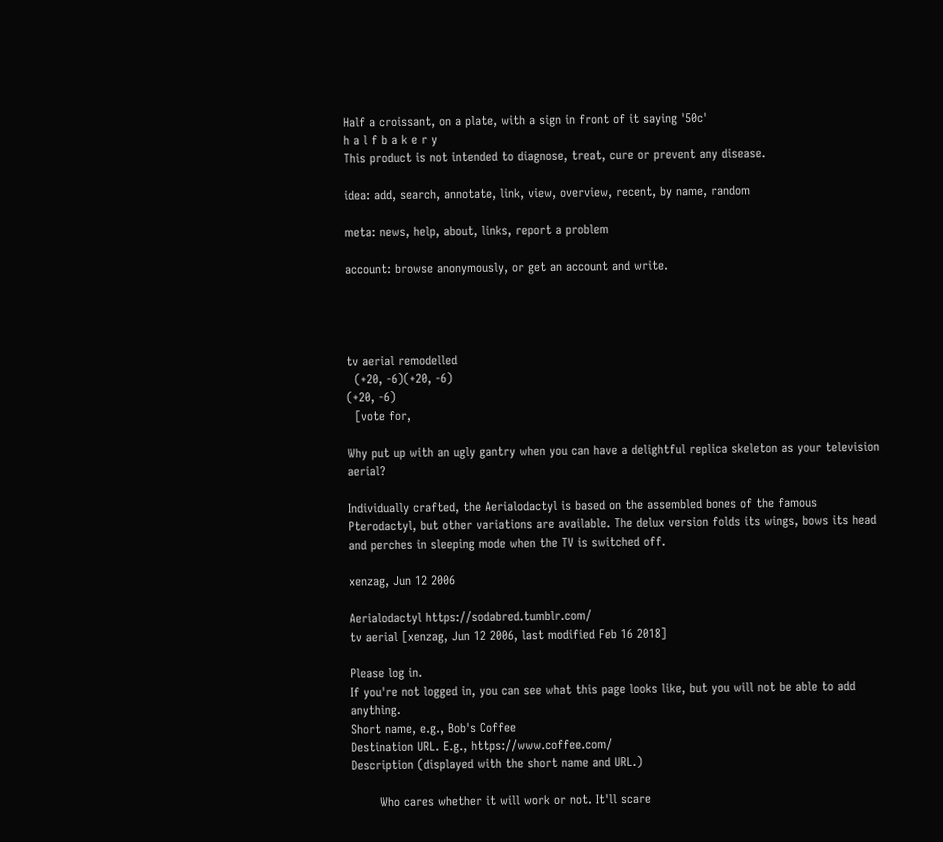Half a croissant, on a plate, with a sign in front of it saying '50c'
h a l f b a k e r y
This product is not intended to diagnose, treat, cure or prevent any disease.

idea: add, search, annotate, link, view, overview, recent, by name, random

meta: news, help, about, links, report a problem

account: browse anonymously, or get an account and write.




tv aerial remodelled
  (+20, -6)(+20, -6)
(+20, -6)
  [vote for,

Why put up with an ugly gantry when you can have a delightful replica skeleton as your television aerial?

Individually crafted, the Aerialodactyl is based on the assembled bones of the famous Pterodactyl, but other variations are available. The delux version folds its wings, bows its head and perches in sleeping mode when the TV is switched off.

xenzag, Jun 12 2006

Aerialodactyl https://sodabred.tumblr.com/
tv aerial [xenzag, Jun 12 2006, last modified Feb 16 2018]

Please log in.
If you're not logged in, you can see what this page looks like, but you will not be able to add anything.
Short name, e.g., Bob's Coffee
Destination URL. E.g., https://www.coffee.com/
Description (displayed with the short name and URL.)

       Who cares whether it will work or not. It'll scare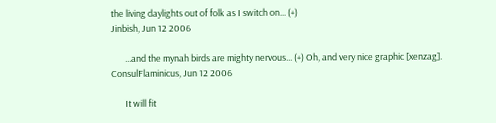the living daylights out of folk as I switch on... (+)
Jinbish, Jun 12 2006

       ...and the mynah birds are mighty nervous... (+) Oh, and very nice graphic [xenzag].
ConsulFlaminicus, Jun 12 2006

       It will fit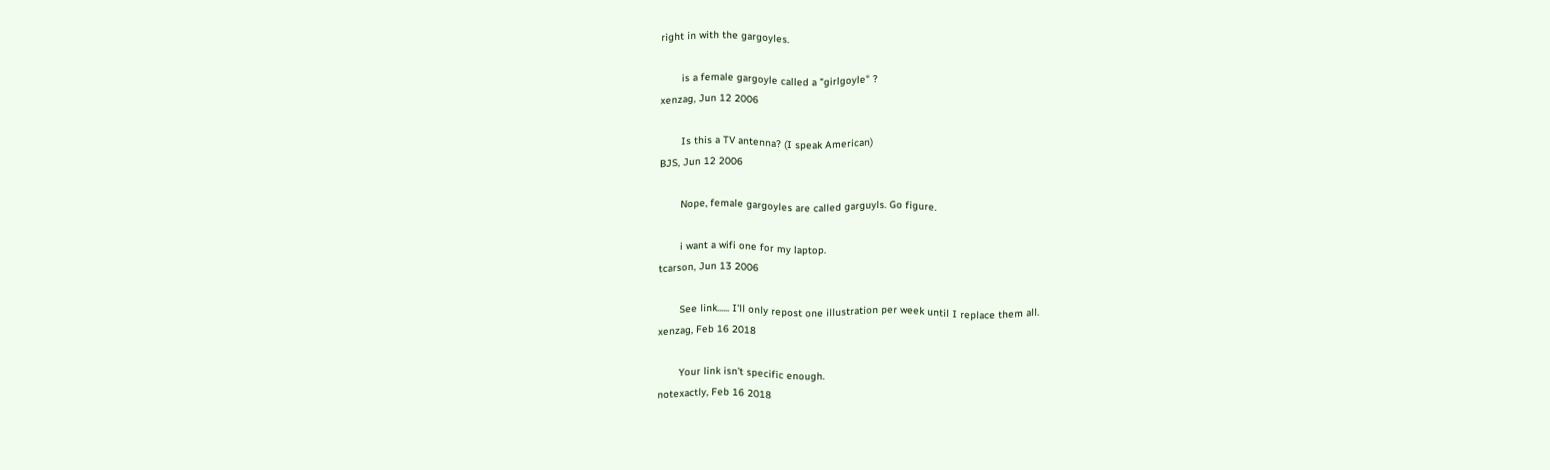right in with the gargoyles.

       is a female gargoyle called a "girlgoyle" ?
xenzag, Jun 12 2006

       Is this a TV antenna? (I speak American)
BJS, Jun 12 2006

       Nope, female gargoyles are called garguyls. Go figure.

       i want a wifi one for my laptop.
tcarson, Jun 13 2006

       See link...... I'll only repost one illustration per week until I replace them all.
xenzag, Feb 16 2018

       Your link isn't specific enough.
notexactly, Feb 16 2018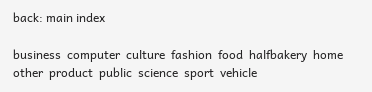back: main index

business  computer  culture  fashion  food  halfbakery  home  other  product  public  science  sport  vehicle